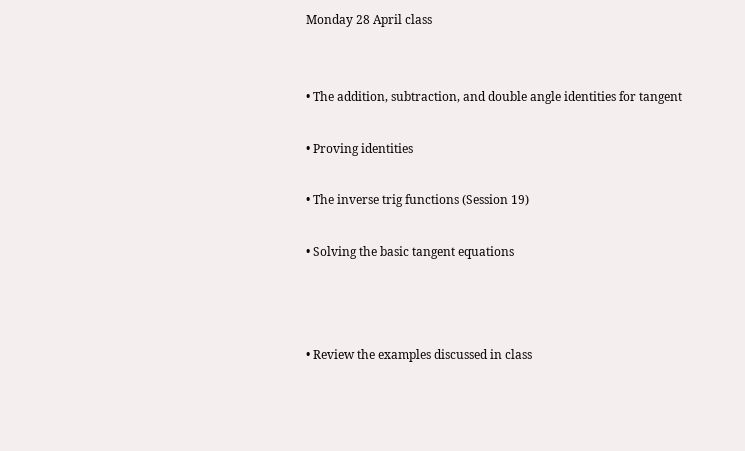Monday 28 April class


• The addition, subtraction, and double angle identities for tangent

• Proving identities

• The inverse trig functions (Session 19)

• Solving the basic tangent equations



• Review the examples discussed in class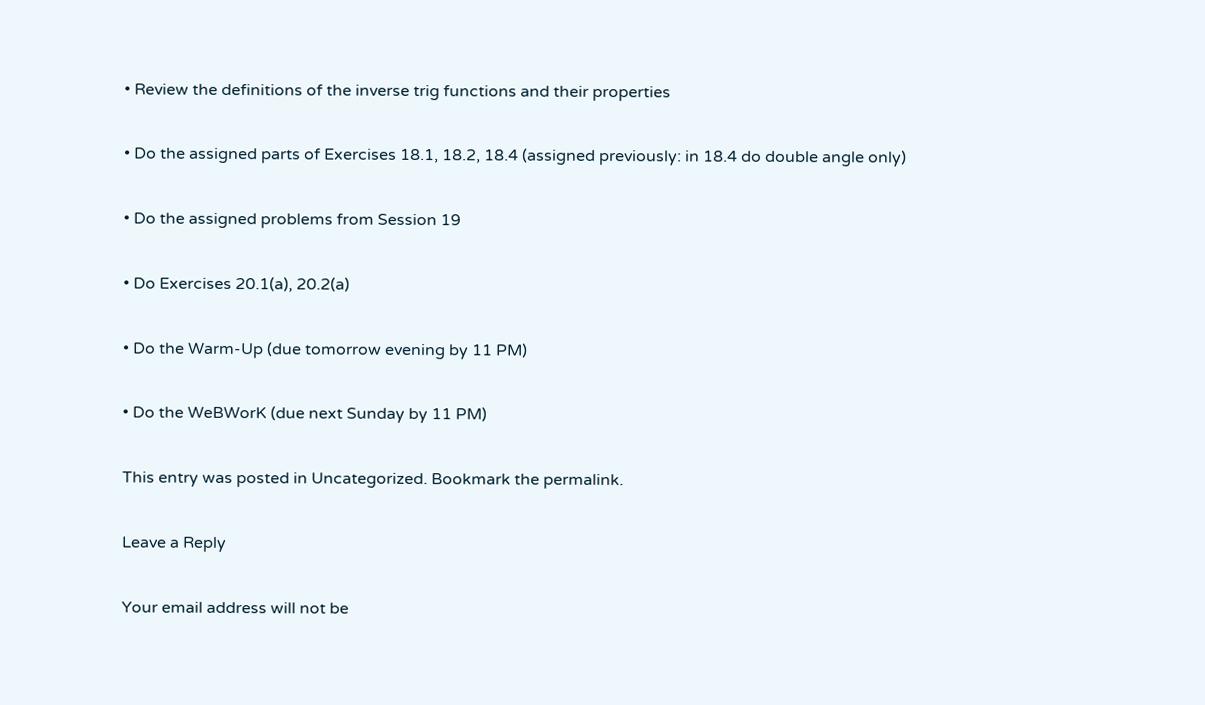• Review the definitions of the inverse trig functions and their properties

• Do the assigned parts of Exercises 18.1, 18.2, 18.4 (assigned previously: in 18.4 do double angle only)

• Do the assigned problems from Session 19

• Do Exercises 20.1(a), 20.2(a)

• Do the Warm-Up (due tomorrow evening by 11 PM)

• Do the WeBWorK (due next Sunday by 11 PM)

This entry was posted in Uncategorized. Bookmark the permalink.

Leave a Reply

Your email address will not be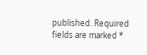published. Required fields are marked *